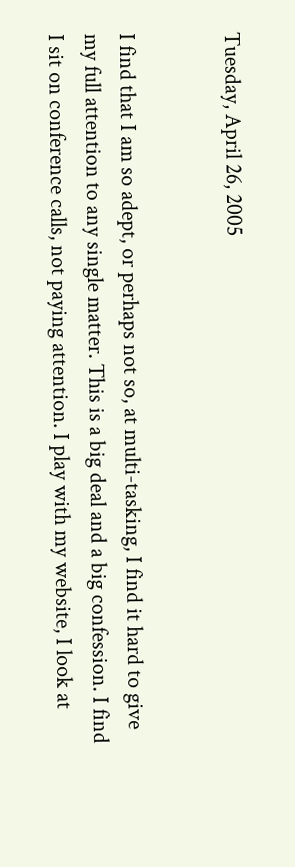Tuesday, April 26, 2005


I find that I am so adept, or perhaps not so, at multi-tasking, I find it hard to give my full attention to any single matter. This is a big deal and a big confession. I find I sit on conference calls, not paying attention. I play with my website, I look at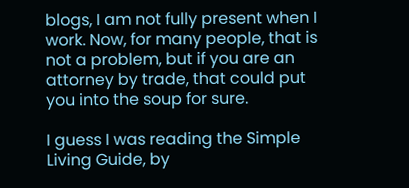blogs, I am not fully present when I work. Now, for many people, that is not a problem, but if you are an attorney by trade, that could put you into the soup for sure.

I guess I was reading the Simple Living Guide, by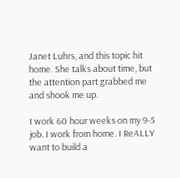Janet Luhrs, and this topic hit home. She talks about time, but the attention part grabbed me and shook me up.

I work 60 hour weeks on my 9-5 job. I work from home. I ReALLY want to build a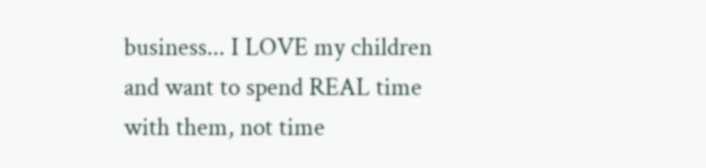business... I LOVE my children and want to spend REAL time with them, not time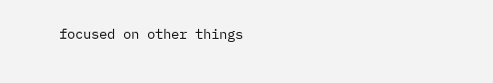focused on other things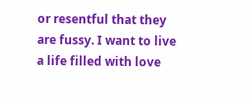or resentful that they are fussy. I want to live a life filled with love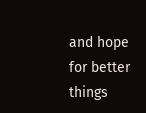and hope for better things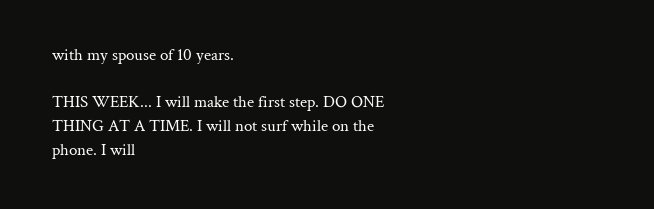with my spouse of 10 years.

THIS WEEK... I will make the first step. DO ONE THING AT A TIME. I will not surf while on the phone. I will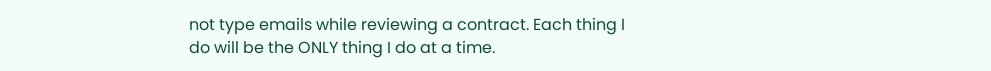not type emails while reviewing a contract. Each thing I do will be the ONLY thing I do at a time.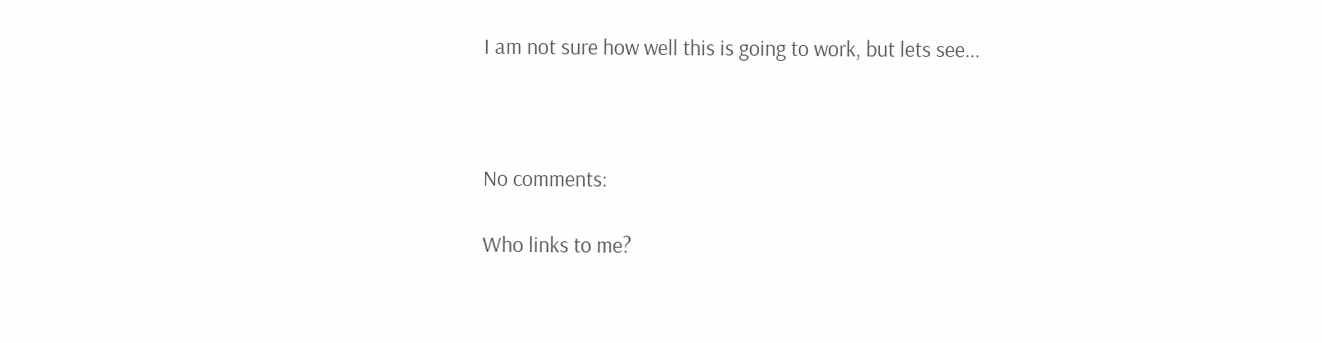I am not sure how well this is going to work, but lets see...



No comments:

Who links to me?